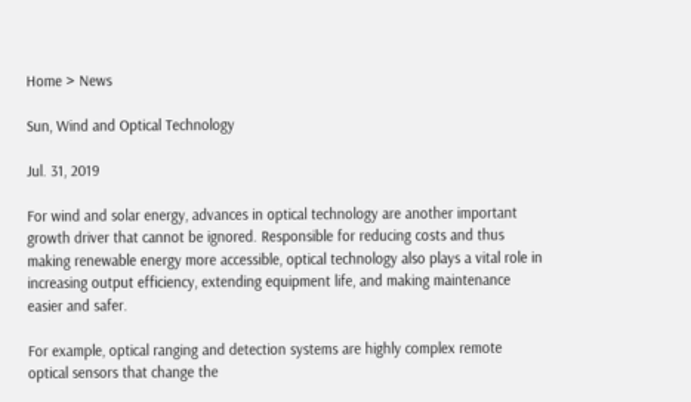Home > News

Sun, Wind and Optical Technology

Jul. 31, 2019

For wind and solar energy, advances in optical technology are another important growth driver that cannot be ignored. Responsible for reducing costs and thus making renewable energy more accessible, optical technology also plays a vital role in increasing output efficiency, extending equipment life, and making maintenance easier and safer.

For example, optical ranging and detection systems are highly complex remote optical sensors that change the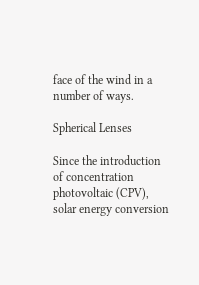face of the wind in a number of ways.

Spherical Lenses

Since the introduction of concentration photovoltaic (CPV), solar energy conversion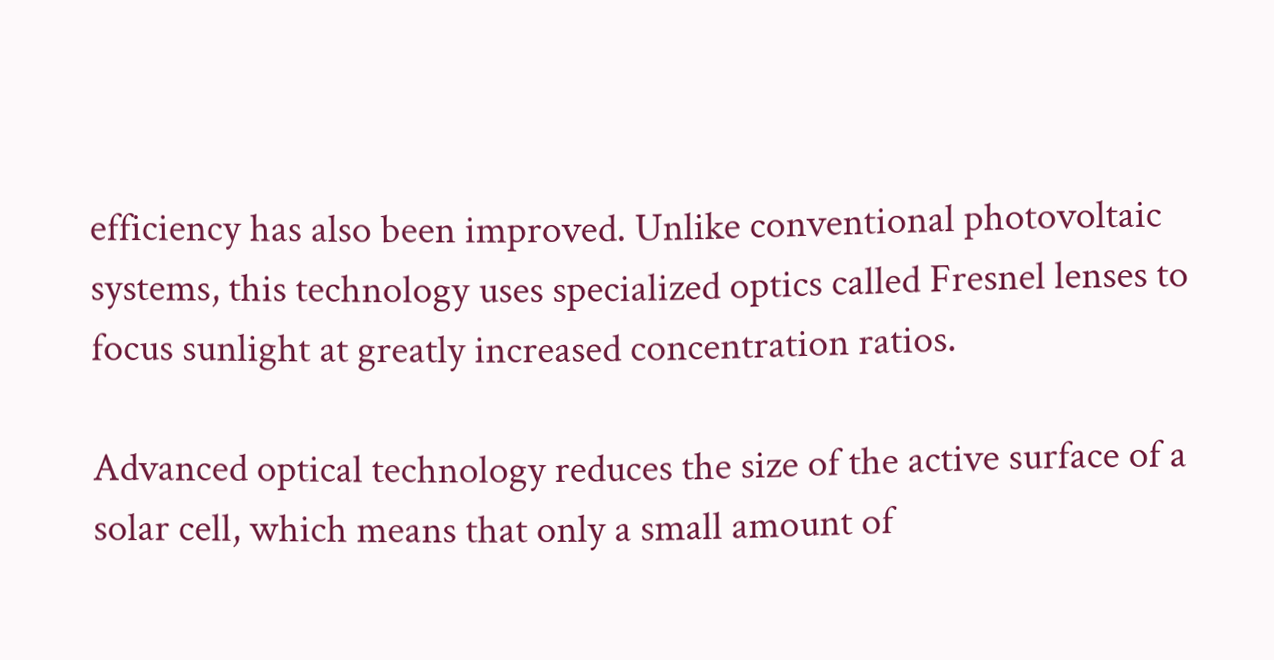efficiency has also been improved. Unlike conventional photovoltaic systems, this technology uses specialized optics called Fresnel lenses to focus sunlight at greatly increased concentration ratios.

Advanced optical technology reduces the size of the active surface of a solar cell, which means that only a small amount of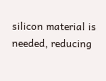silicon material is needed, reducing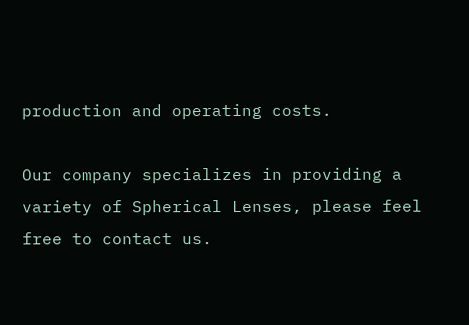production and operating costs.

Our company specializes in providing a variety of Spherical Lenses, please feel free to contact us.